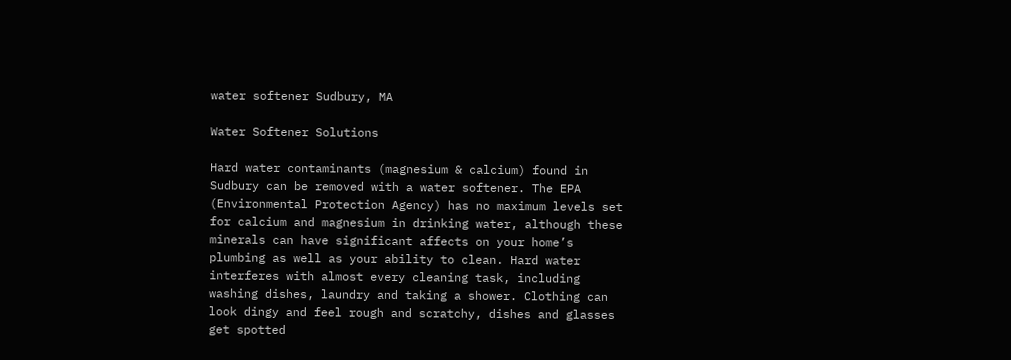water softener Sudbury, MA

Water Softener Solutions

Hard water contaminants (magnesium & calcium) found in Sudbury can be removed with a water softener. The EPA (Environmental Protection Agency) has no maximum levels set for calcium and magnesium in drinking water, although these minerals can have significant affects on your home’s plumbing as well as your ability to clean. Hard water interferes with almost every cleaning task, including washing dishes, laundry and taking a shower. Clothing can look dingy and feel rough and scratchy, dishes and glasses get spotted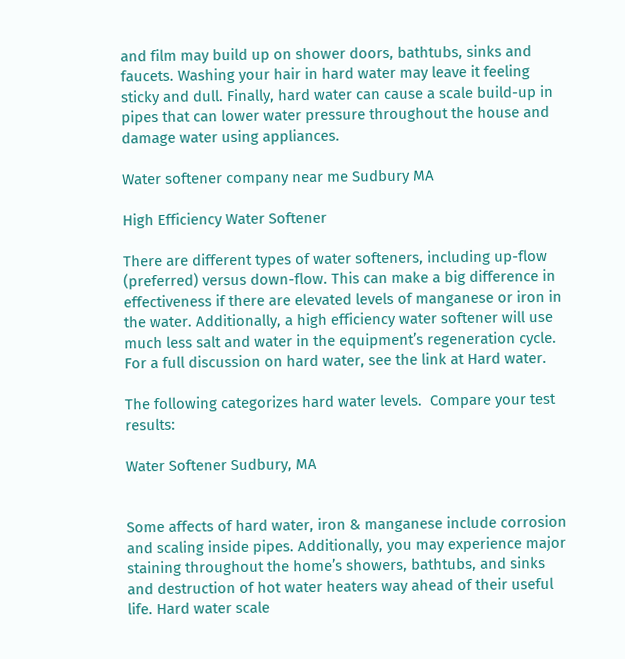and film may build up on shower doors, bathtubs, sinks and faucets. Washing your hair in hard water may leave it feeling sticky and dull. Finally, hard water can cause a scale build-up in pipes that can lower water pressure throughout the house and damage water using appliances.

Water softener company near me Sudbury MA

High Efficiency Water Softener

There are different types of water softeners, including up-flow (preferred) versus down-flow. This can make a big difference in effectiveness if there are elevated levels of manganese or iron in the water. Additionally, a high efficiency water softener will use much less salt and water in the equipment’s regeneration cycle. For a full discussion on hard water, see the link at Hard water.

The following categorizes hard water levels.  Compare your test results:

Water Softener Sudbury, MA


Some affects of hard water, iron & manganese include corrosion and scaling inside pipes. Additionally, you may experience major staining throughout the home’s showers, bathtubs, and sinks and destruction of hot water heaters way ahead of their useful life. Hard water scale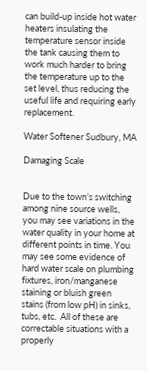can build-up inside hot water heaters insulating the temperature sensor inside the tank causing them to work much harder to bring the temperature up to the set level, thus reducing the useful life and requiring early replacement.

Water Softener Sudbury, MA

Damaging Scale


Due to the town’s switching among nine source wells, you may see variations in the water quality in your home at different points in time. You may see some evidence of hard water scale on plumbing fixtures, iron/manganese staining or bluish green stains (from low pH) in sinks, tubs, etc.  All of these are correctable situations with a properly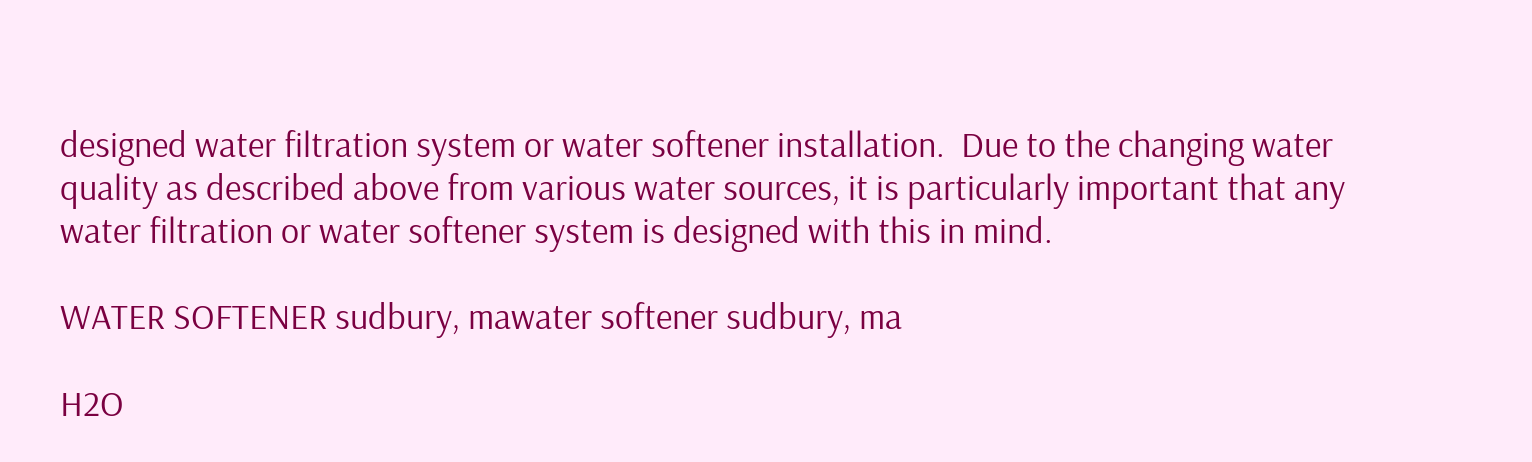designed water filtration system or water softener installation.  Due to the changing water quality as described above from various water sources, it is particularly important that any water filtration or water softener system is designed with this in mind.

WATER SOFTENER sudbury, mawater softener sudbury, ma

H2O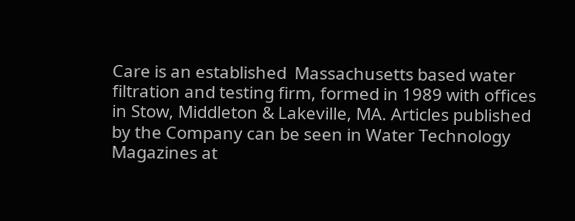Care is an established  Massachusetts based water filtration and testing firm, formed in 1989 with offices in Stow, Middleton & Lakeville, MA. Articles published by the Company can be seen in Water Technology Magazines at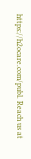https://h2ocare.com/publ. Reach us at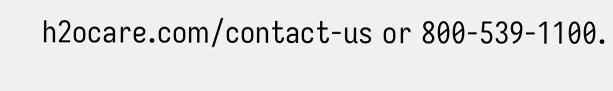h2ocare.com/contact-us or 800-539-1100.